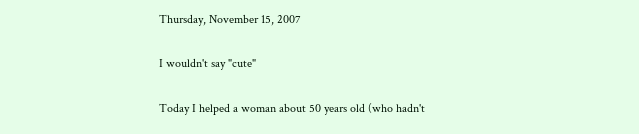Thursday, November 15, 2007

I wouldn't say "cute"

Today I helped a woman about 50 years old (who hadn't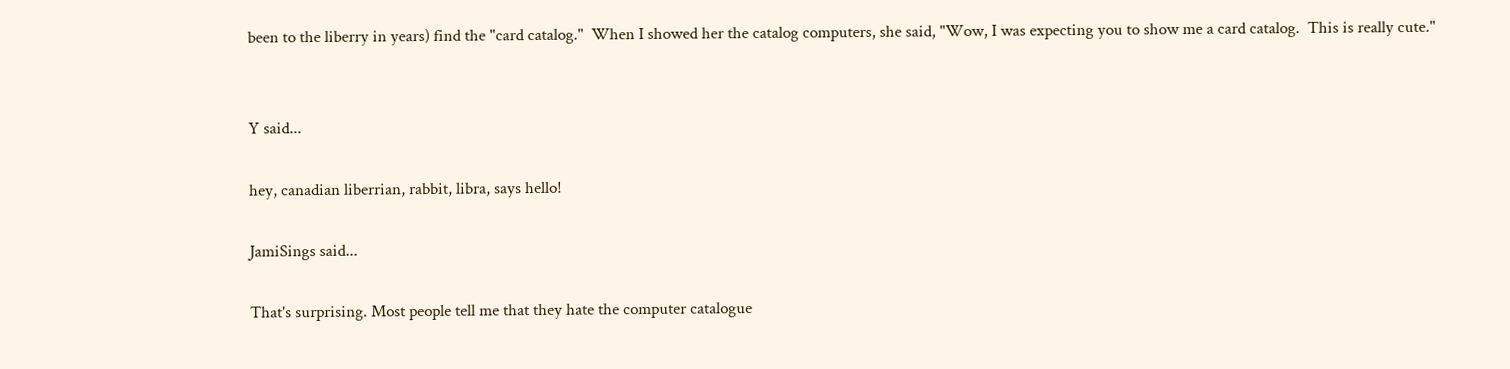been to the liberry in years) find the "card catalog."  When I showed her the catalog computers, she said, "Wow, I was expecting you to show me a card catalog.  This is really cute."


Y said...

hey, canadian liberrian, rabbit, libra, says hello!

JamiSings said...

That's surprising. Most people tell me that they hate the computer catalogue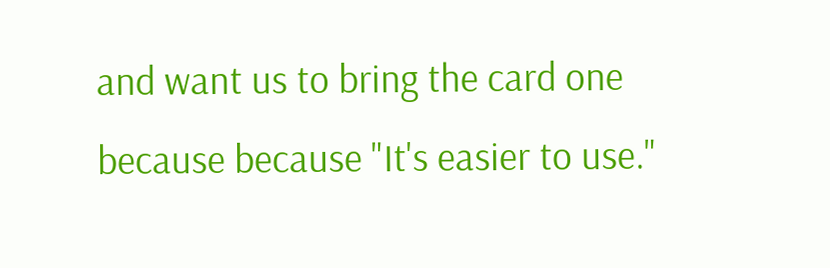and want us to bring the card one because because "It's easier to use."